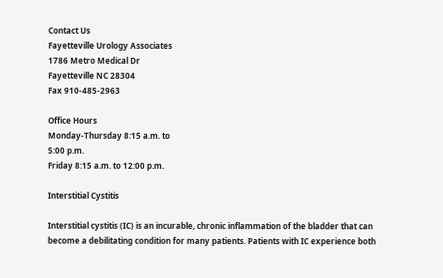Contact Us
Fayetteville Urology Associates
1786 Metro Medical Dr
Fayetteville NC 28304
Fax 910-485-2963

Office Hours
Monday-Thursday 8:15 a.m. to
5:00 p.m.
Friday 8:15 a.m. to 12:00 p.m.

Interstitial Cystitis

Interstitial cystitis (IC) is an incurable, chronic inflammation of the bladder that can become a debilitating condition for many patients. Patients with IC experience both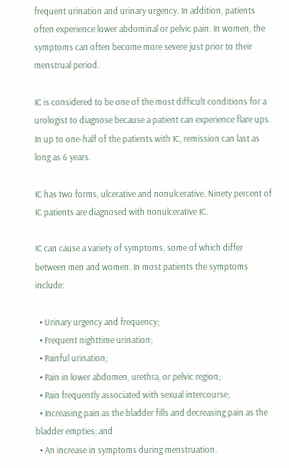frequent urination and urinary urgency. In addition, patients often experience lower abdominal or pelvic pain. In women, the symptoms can often become more severe just prior to their menstrual period.

IC is considered to be one of the most difficult conditions for a urologist to diagnose because a patient can experience flare ups. In up to one-half of the patients with IC, remission can last as long as 6 years.

IC has two forms, ulcerative and nonulcerative. Ninety percent of IC patients are diagnosed with nonulcerative IC.

IC can cause a variety of symptoms, some of which differ between men and women. In most patients the symptoms include:

  • Urinary urgency and frequency;
  • Frequent nighttime urination;
  • Painful urination;
  • Pain in lower abdomen, urethra, or pelvic region;
  • Pain frequently associated with sexual intercourse;
  • Increasing pain as the bladder fills and decreasing pain as the bladder empties; and
  • An increase in symptoms during menstruation.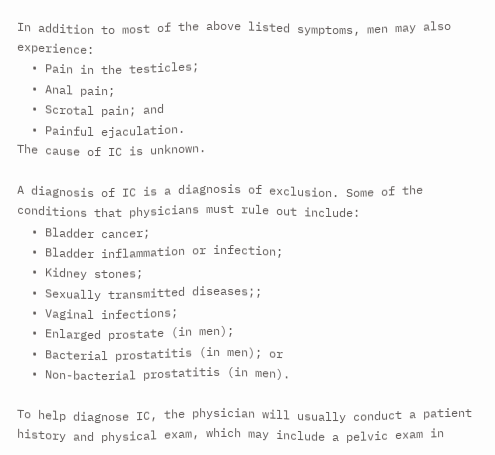In addition to most of the above listed symptoms, men may also experience:
  • Pain in the testicles;
  • Anal pain;
  • Scrotal pain; and
  • Painful ejaculation.
The cause of IC is unknown.

A diagnosis of IC is a diagnosis of exclusion. Some of the conditions that physicians must rule out include:
  • Bladder cancer;
  • Bladder inflammation or infection;
  • Kidney stones;
  • Sexually transmitted diseases;;
  • Vaginal infections;
  • Enlarged prostate (in men);
  • Bacterial prostatitis (in men); or
  • Non-bacterial prostatitis (in men).

To help diagnose IC, the physician will usually conduct a patient history and physical exam, which may include a pelvic exam in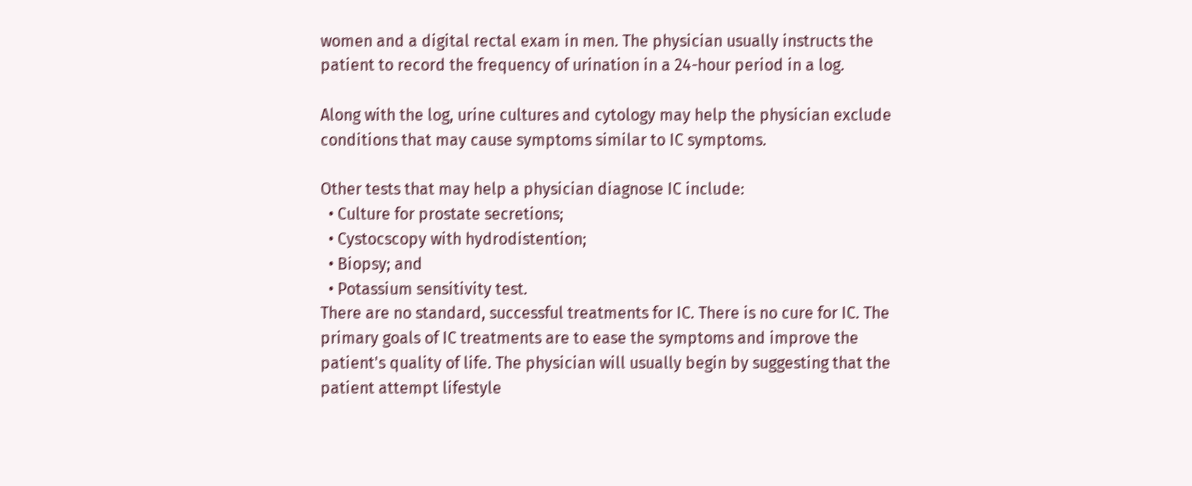women and a digital rectal exam in men. The physician usually instructs the patient to record the frequency of urination in a 24-hour period in a log.

Along with the log, urine cultures and cytology may help the physician exclude conditions that may cause symptoms similar to IC symptoms.

Other tests that may help a physician diagnose IC include:
  • Culture for prostate secretions;
  • Cystocscopy with hydrodistention;
  • Biopsy; and
  • Potassium sensitivity test.
There are no standard, successful treatments for IC. There is no cure for IC. The primary goals of IC treatments are to ease the symptoms and improve the patient's quality of life. The physician will usually begin by suggesting that the patient attempt lifestyle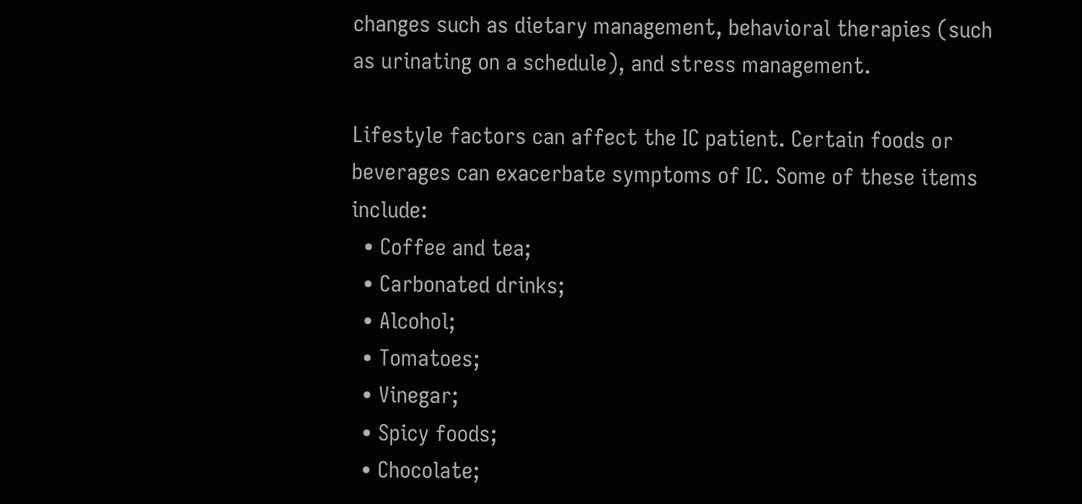changes such as dietary management, behavioral therapies (such as urinating on a schedule), and stress management.

Lifestyle factors can affect the IC patient. Certain foods or beverages can exacerbate symptoms of IC. Some of these items include:
  • Coffee and tea;
  • Carbonated drinks;
  • Alcohol;
  • Tomatoes;
  • Vinegar;
  • Spicy foods;
  • Chocolate;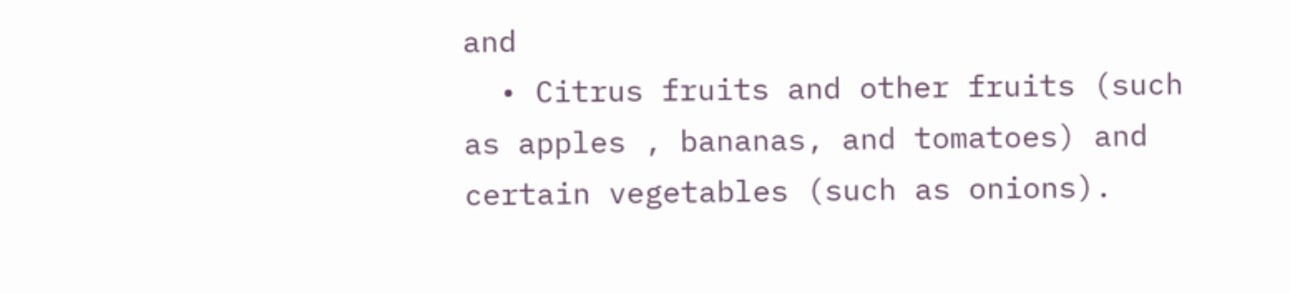and
  • Citrus fruits and other fruits (such as apples , bananas, and tomatoes) and certain vegetables (such as onions).